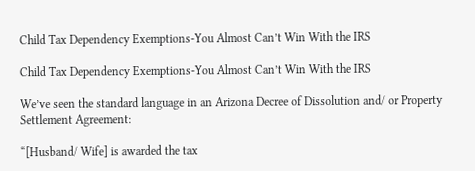Child Tax Dependency Exemptions-You Almost Can’t Win With the IRS

Child Tax Dependency Exemptions-You Almost Can’t Win With the IRS

We’ve seen the standard language in an Arizona Decree of Dissolution and/ or Property Settlement Agreement:

“[Husband/ Wife] is awarded the tax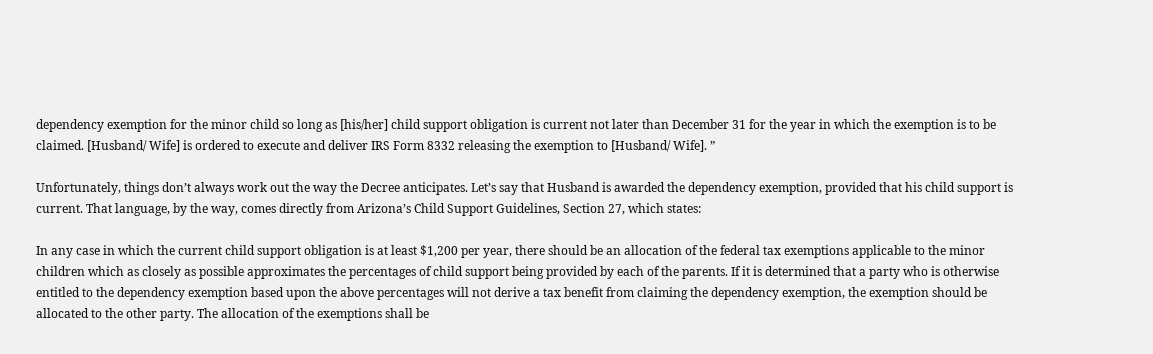dependency exemption for the minor child so long as [his/her] child support obligation is current not later than December 31 for the year in which the exemption is to be claimed. [Husband/ Wife] is ordered to execute and deliver IRS Form 8332 releasing the exemption to [Husband/ Wife]. ”

Unfortunately, things don’t always work out the way the Decree anticipates. Let’s say that Husband is awarded the dependency exemption, provided that his child support is current. That language, by the way, comes directly from Arizona’s Child Support Guidelines, Section 27, which states:

In any case in which the current child support obligation is at least $1,200 per year, there should be an allocation of the federal tax exemptions applicable to the minor children which as closely as possible approximates the percentages of child support being provided by each of the parents. If it is determined that a party who is otherwise entitled to the dependency exemption based upon the above percentages will not derive a tax benefit from claiming the dependency exemption, the exemption should be allocated to the other party. The allocation of the exemptions shall be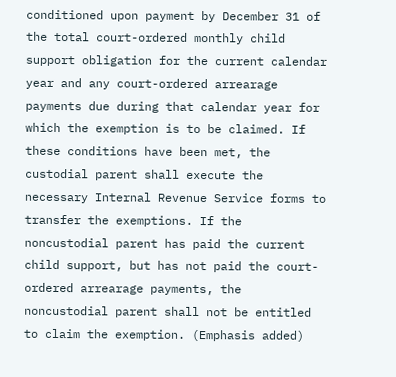conditioned upon payment by December 31 of the total court-ordered monthly child support obligation for the current calendar year and any court-ordered arrearage payments due during that calendar year for which the exemption is to be claimed. If these conditions have been met, the custodial parent shall execute the necessary Internal Revenue Service forms to transfer the exemptions. If the noncustodial parent has paid the current child support, but has not paid the court-ordered arrearage payments, the noncustodial parent shall not be entitled to claim the exemption. (Emphasis added)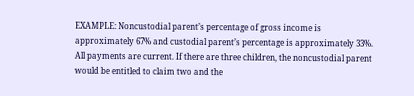EXAMPLE: Noncustodial parent’s percentage of gross income is approximately 67% and custodial parent’s percentage is approximately 33%. All payments are current. If there are three children, the noncustodial parent would be entitled to claim two and the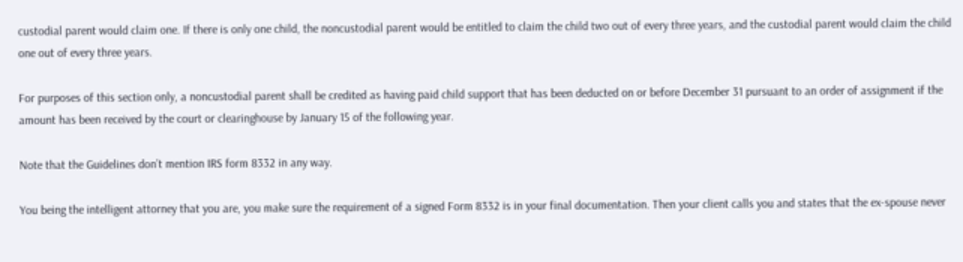custodial parent would claim one. If there is only one child, the noncustodial parent would be entitled to claim the child two out of every three years, and the custodial parent would claim the child one out of every three years.

For purposes of this section only, a noncustodial parent shall be credited as having paid child support that has been deducted on or before December 31 pursuant to an order of assignment if the amount has been received by the court or clearinghouse by January 15 of the following year.

Note that the Guidelines don’t mention IRS form 8332 in any way.

You being the intelligent attorney that you are, you make sure the requirement of a signed Form 8332 is in your final documentation. Then your client calls you and states that the ex-spouse never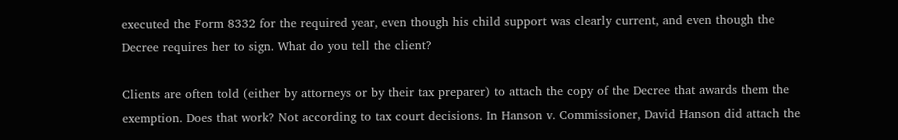executed the Form 8332 for the required year, even though his child support was clearly current, and even though the Decree requires her to sign. What do you tell the client?

Clients are often told (either by attorneys or by their tax preparer) to attach the copy of the Decree that awards them the exemption. Does that work? Not according to tax court decisions. In Hanson v. Commissioner, David Hanson did attach the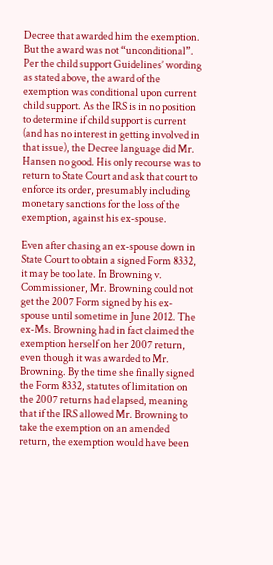Decree that awarded him the exemption. But the award was not “unconditional”. Per the child support Guidelines’ wording as stated above, the award of the exemption was conditional upon current child support. As the IRS is in no position to determine if child support is current (and has no interest in getting involved in that issue), the Decree language did Mr. Hansen no good. His only recourse was to return to State Court and ask that court to enforce its order, presumably including monetary sanctions for the loss of the exemption, against his ex-spouse.

Even after chasing an ex-spouse down in State Court to obtain a signed Form 8332, it may be too late. In Browning v. Commissioner, Mr. Browning could not get the 2007 Form signed by his ex-spouse until sometime in June 2012. The ex-Ms. Browning had in fact claimed the exemption herself on her 2007 return, even though it was awarded to Mr. Browning. By the time she finally signed the Form 8332, statutes of limitation on the 2007 returns had elapsed, meaning that if the IRS allowed Mr. Browning to take the exemption on an amended return, the exemption would have been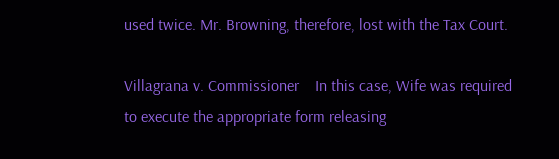used twice. Mr. Browning, therefore, lost with the Tax Court.

Villagrana v. Commissioner    In this case, Wife was required to execute the appropriate form releasing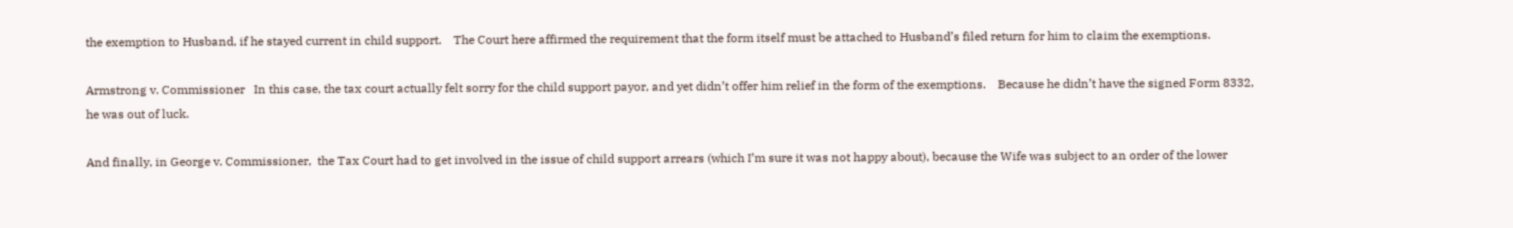the exemption to Husband, if he stayed current in child support.    The Court here affirmed the requirement that the form itself must be attached to Husband’s filed return for him to claim the exemptions.

Armstrong v. Commissioner   In this case, the tax court actually felt sorry for the child support payor, and yet didn’t offer him relief in the form of the exemptions.    Because he didn’t have the signed Form 8332, he was out of luck.

And finally, in George v. Commissioner,  the Tax Court had to get involved in the issue of child support arrears (which I’m sure it was not happy about), because the Wife was subject to an order of the lower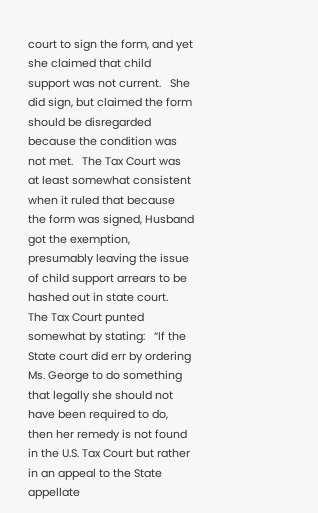court to sign the form, and yet she claimed that child support was not current.   She did sign, but claimed the form should be disregarded because the condition was not met.   The Tax Court was at least somewhat consistent when it ruled that because the form was signed, Husband got the exemption, presumably leaving the issue of child support arrears to be hashed out in state court.    The Tax Court punted somewhat by stating:   “If the State court did err by ordering Ms. George to do something that legally she should not have been required to do, then her remedy is not found in the U.S. Tax Court but rather in an appeal to the State appellate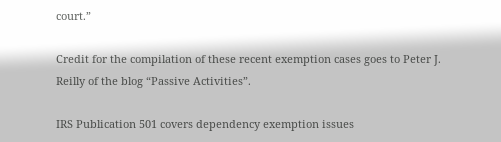court.”

Credit for the compilation of these recent exemption cases goes to Peter J. Reilly of the blog “Passive Activities”.

IRS Publication 501 covers dependency exemption issues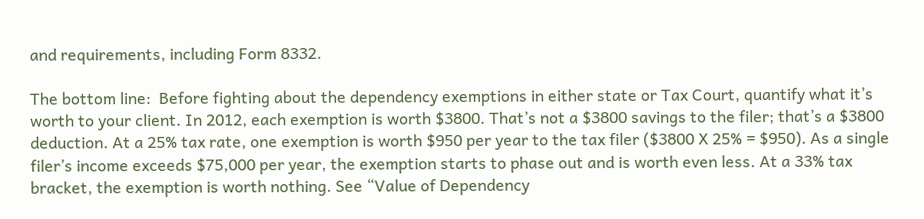and requirements, including Form 8332.

The bottom line:  Before fighting about the dependency exemptions in either state or Tax Court, quantify what it’s worth to your client. In 2012, each exemption is worth $3800. That’s not a $3800 savings to the filer; that’s a $3800 deduction. At a 25% tax rate, one exemption is worth $950 per year to the tax filer ($3800 X 25% = $950). As a single filer’s income exceeds $75,000 per year, the exemption starts to phase out and is worth even less. At a 33% tax bracket, the exemption is worth nothing. See “Value of Dependency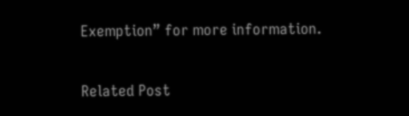Exemption” for more information.

Related Post